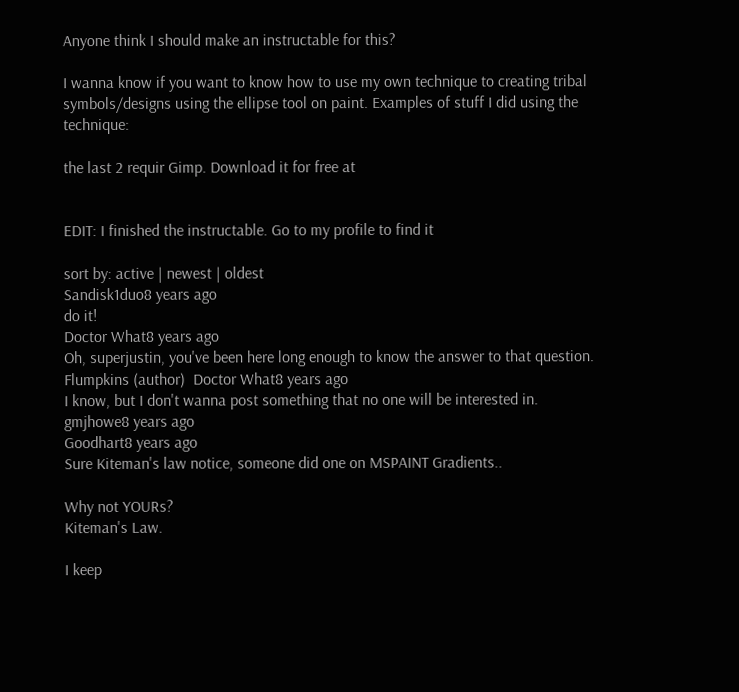Anyone think I should make an instructable for this?

I wanna know if you want to know how to use my own technique to creating tribal symbols/designs using the ellipse tool on paint. Examples of stuff I did using the technique:

the last 2 requir Gimp. Download it for free at


EDIT: I finished the instructable. Go to my profile to find it

sort by: active | newest | oldest
Sandisk1duo8 years ago
do it!
Doctor What8 years ago
Oh, superjustin, you've been here long enough to know the answer to that question.
Flumpkins (author)  Doctor What8 years ago
I know, but I don't wanna post something that no one will be interested in.
gmjhowe8 years ago
Goodhart8 years ago
Sure Kiteman's law notice, someone did one on MSPAINT Gradients..

Why not YOURs?
Kiteman's Law.

I keep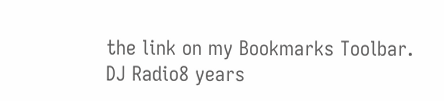the link on my Bookmarks Toolbar.
DJ Radio8 years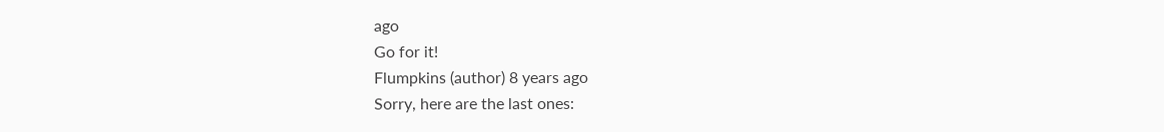ago
Go for it!
Flumpkins (author) 8 years ago
Sorry, here are the last ones: